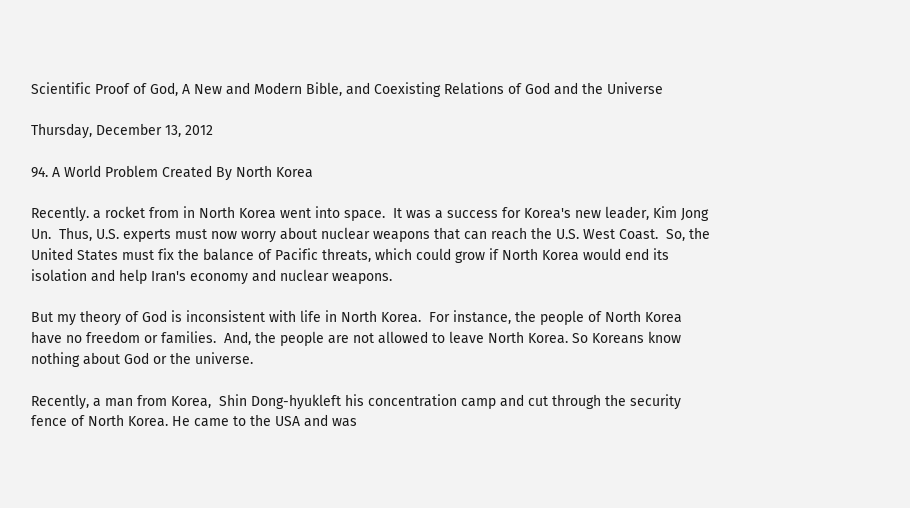Scientific Proof of God, A New and Modern Bible, and Coexisting Relations of God and the Universe

Thursday, December 13, 2012

94. A World Problem Created By North Korea

Recently. a rocket from in North Korea went into space.  It was a success for Korea's new leader, Kim Jong Un.  Thus, U.S. experts must now worry about nuclear weapons that can reach the U.S. West Coast.  So, the United States must fix the balance of Pacific threats, which could grow if North Korea would end its isolation and help Iran's economy and nuclear weapons.

But my theory of God is inconsistent with life in North Korea.  For instance, the people of North Korea have no freedom or families.  And, the people are not allowed to leave North Korea. So Koreans know nothing about God or the universe.

Recently, a man from Korea,  Shin Dong-hyukleft his concentration camp and cut through the security fence of North Korea. He came to the USA and was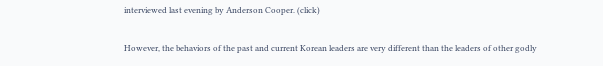interviewed last evening by Anderson Cooper. (click)

However, the behaviors of the past and current Korean leaders are very different than the leaders of other godly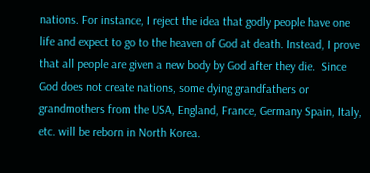nations. For instance, I reject the idea that godly people have one life and expect to go to the heaven of God at death. Instead, I prove that all people are given a new body by God after they die.  Since God does not create nations, some dying grandfathers or grandmothers from the USA, England, France, Germany Spain, Italy, etc. will be reborn in North Korea.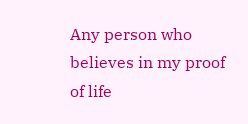Any person who believes in my proof of life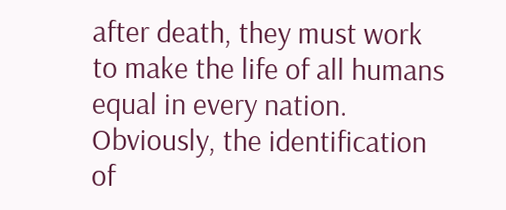after death, they must work to make the life of all humans equal in every nation. Obviously, the identification of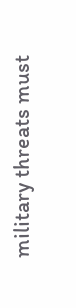military threats must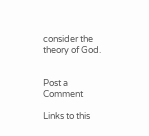consider the theory of God.


Post a Comment

Links to this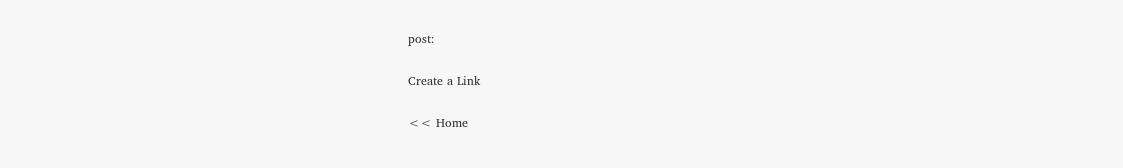post:

Create a Link

<< Home